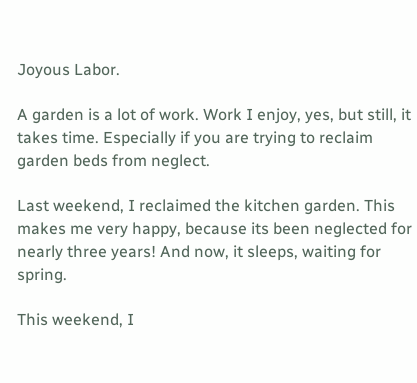Joyous Labor.

A garden is a lot of work. Work I enjoy, yes, but still, it takes time. Especially if you are trying to reclaim garden beds from neglect.

Last weekend, I reclaimed the kitchen garden. This makes me very happy, because its been neglected for nearly three years! And now, it sleeps, waiting for spring.

This weekend, I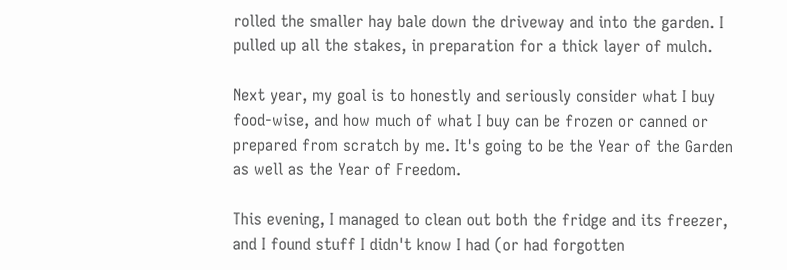rolled the smaller hay bale down the driveway and into the garden. I pulled up all the stakes, in preparation for a thick layer of mulch.

Next year, my goal is to honestly and seriously consider what I buy food-wise, and how much of what I buy can be frozen or canned or prepared from scratch by me. It's going to be the Year of the Garden as well as the Year of Freedom.

This evening, I managed to clean out both the fridge and its freezer, and I found stuff I didn't know I had (or had forgotten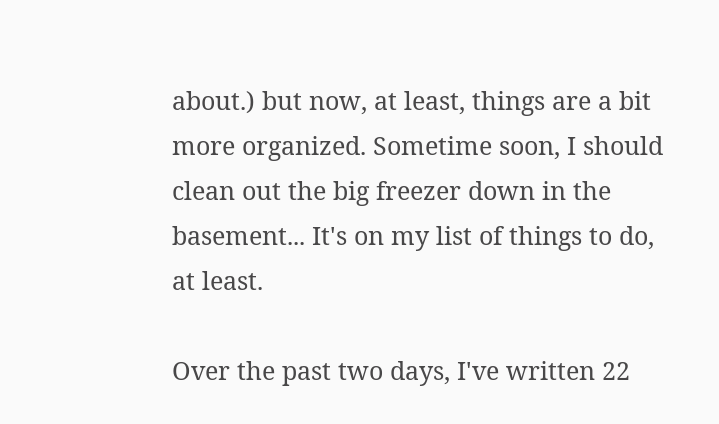about.) but now, at least, things are a bit more organized. Sometime soon, I should clean out the big freezer down in the basement... It's on my list of things to do, at least.

Over the past two days, I've written 22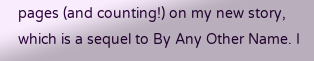pages (and counting!) on my new story, which is a sequel to By Any Other Name. I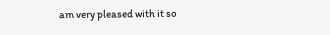am very pleased with it so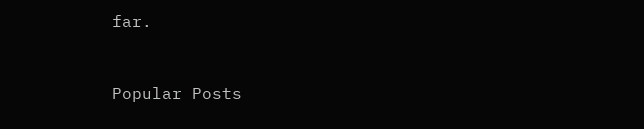far.


Popular Posts